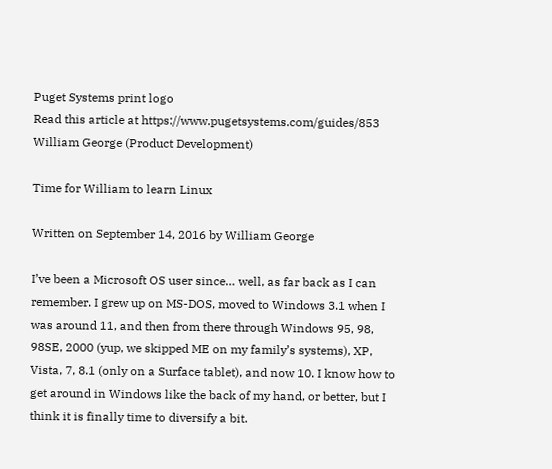Puget Systems print logo
Read this article at https://www.pugetsystems.com/guides/853
William George (Product Development)

Time for William to learn Linux

Written on September 14, 2016 by William George

I’ve been a Microsoft OS user since… well, as far back as I can remember. I grew up on MS-DOS, moved to Windows 3.1 when I was around 11, and then from there through Windows 95, 98, 98SE, 2000 (yup, we skipped ME on my family’s systems), XP, Vista, 7, 8.1 (only on a Surface tablet), and now 10. I know how to get around in Windows like the back of my hand, or better, but I think it is finally time to diversify a bit.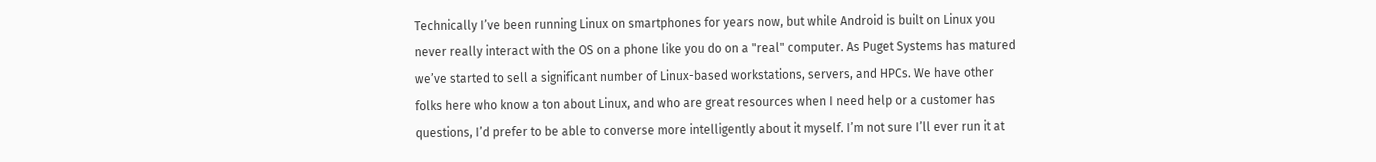Technically I’ve been running Linux on smartphones for years now, but while Android is built on Linux you never really interact with the OS on a phone like you do on a "real" computer. As Puget Systems has matured we’ve started to sell a significant number of Linux-based workstations, servers, and HPCs. We have other folks here who know a ton about Linux, and who are great resources when I need help or a customer has questions, I’d prefer to be able to converse more intelligently about it myself. I’m not sure I’ll ever run it at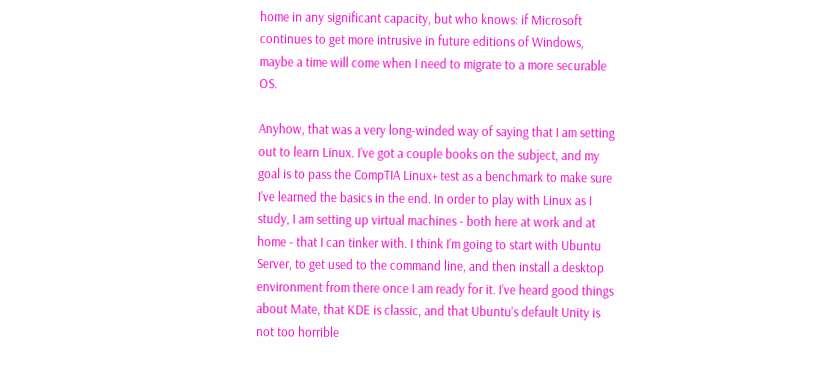home in any significant capacity, but who knows: if Microsoft continues to get more intrusive in future editions of Windows, maybe a time will come when I need to migrate to a more securable OS.

Anyhow, that was a very long-winded way of saying that I am setting out to learn Linux. I’ve got a couple books on the subject, and my goal is to pass the CompTIA Linux+ test as a benchmark to make sure I’ve learned the basics in the end. In order to play with Linux as I study, I am setting up virtual machines - both here at work and at home - that I can tinker with. I think I’m going to start with Ubuntu Server, to get used to the command line, and then install a desktop environment from there once I am ready for it. I’ve heard good things about Mate, that KDE is classic, and that Ubuntu’s default Unity is not too horrible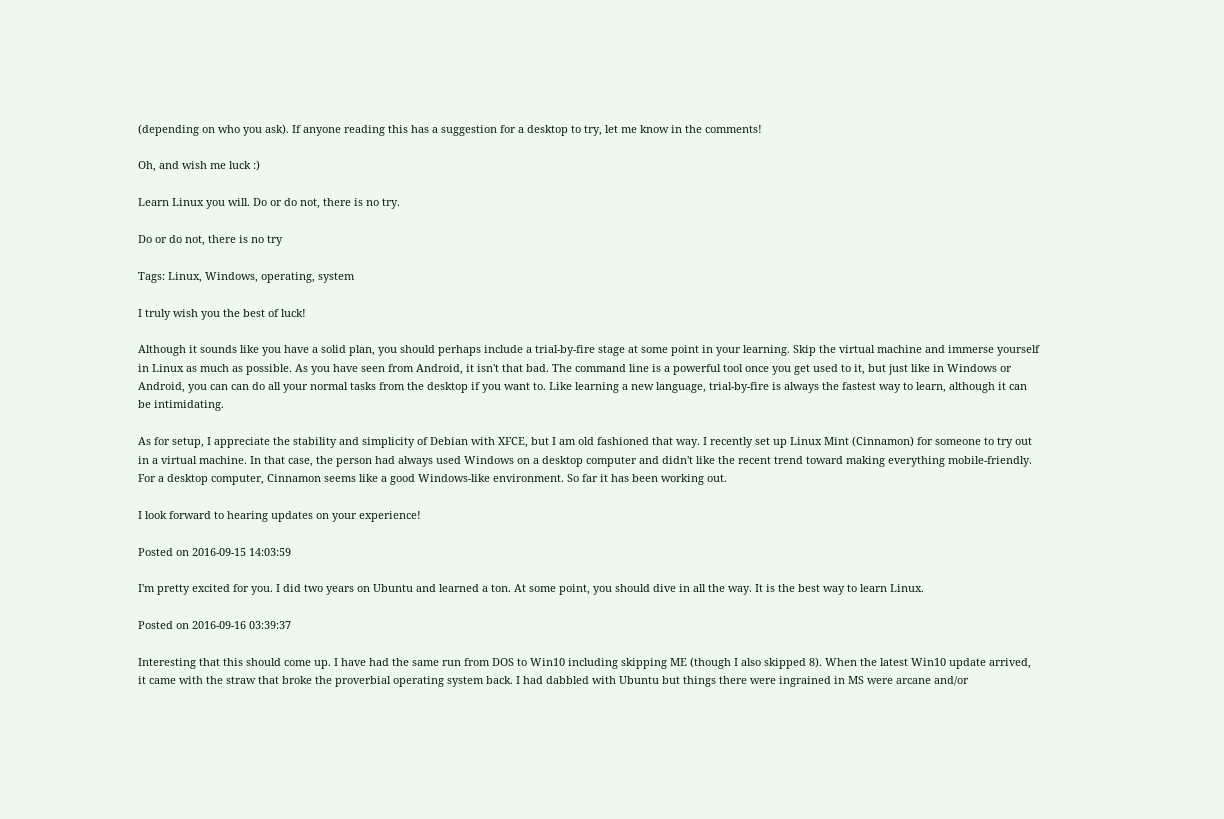(depending on who you ask). If anyone reading this has a suggestion for a desktop to try, let me know in the comments!

Oh, and wish me luck :)

Learn Linux you will. Do or do not, there is no try.

Do or do not, there is no try

Tags: Linux, Windows, operating, system

I truly wish you the best of luck!

Although it sounds like you have a solid plan, you should perhaps include a trial-by-fire stage at some point in your learning. Skip the virtual machine and immerse yourself in Linux as much as possible. As you have seen from Android, it isn't that bad. The command line is a powerful tool once you get used to it, but just like in Windows or Android, you can can do all your normal tasks from the desktop if you want to. Like learning a new language, trial-by-fire is always the fastest way to learn, although it can be intimidating.

As for setup, I appreciate the stability and simplicity of Debian with XFCE, but I am old fashioned that way. I recently set up Linux Mint (Cinnamon) for someone to try out in a virtual machine. In that case, the person had always used Windows on a desktop computer and didn't like the recent trend toward making everything mobile-friendly. For a desktop computer, Cinnamon seems like a good Windows-like environment. So far it has been working out.

I look forward to hearing updates on your experience!

Posted on 2016-09-15 14:03:59

I'm pretty excited for you. I did two years on Ubuntu and learned a ton. At some point, you should dive in all the way. It is the best way to learn Linux.

Posted on 2016-09-16 03:39:37

Interesting that this should come up. I have had the same run from DOS to Win10 including skipping ME (though I also skipped 8). When the latest Win10 update arrived, it came with the straw that broke the proverbial operating system back. I had dabbled with Ubuntu but things there were ingrained in MS were arcane and/or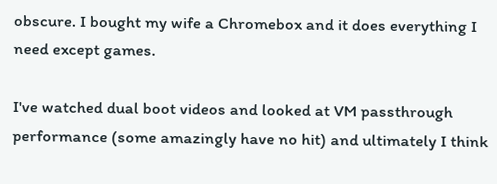obscure. I bought my wife a Chromebox and it does everything I need except games.

I've watched dual boot videos and looked at VM passthrough performance (some amazingly have no hit) and ultimately I think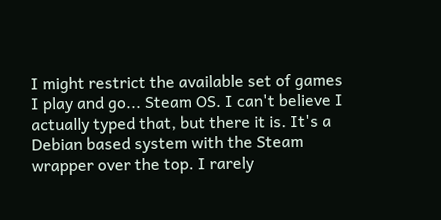I might restrict the available set of games I play and go... Steam OS. I can't believe I actually typed that, but there it is. It's a Debian based system with the Steam wrapper over the top. I rarely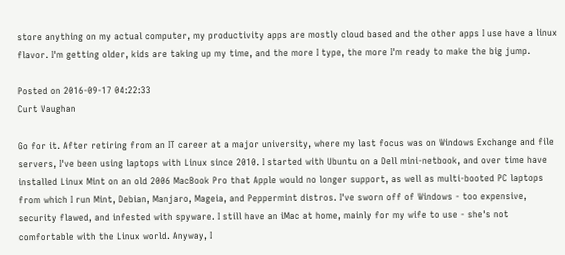store anything on my actual computer, my productivity apps are mostly cloud based and the other apps I use have a linux flavor. I'm getting older, kids are taking up my time, and the more I type, the more I'm ready to make the big jump.

Posted on 2016-09-17 04:22:33
Curt Vaughan

Go for it. After retiring from an IT career at a major university, where my last focus was on Windows Exchange and file servers, I've been using laptops with Linux since 2010. I started with Ubuntu on a Dell mini-netbook, and over time have installed Linux Mint on an old 2006 MacBook Pro that Apple would no longer support, as well as multi-booted PC laptops from which I run Mint, Debian, Manjaro, Mageia, and Peppermint distros. I've sworn off of Windows - too expensive, security flawed, and infested with spyware. I still have an iMac at home, mainly for my wife to use - she's not comfortable with the Linux world. Anyway, I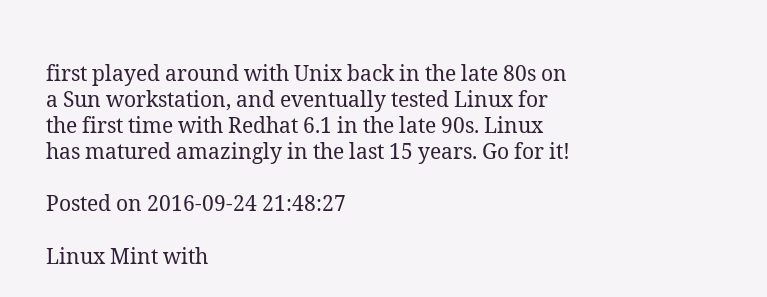first played around with Unix back in the late 80s on a Sun workstation, and eventually tested Linux for the first time with Redhat 6.1 in the late 90s. Linux has matured amazingly in the last 15 years. Go for it!

Posted on 2016-09-24 21:48:27

Linux Mint with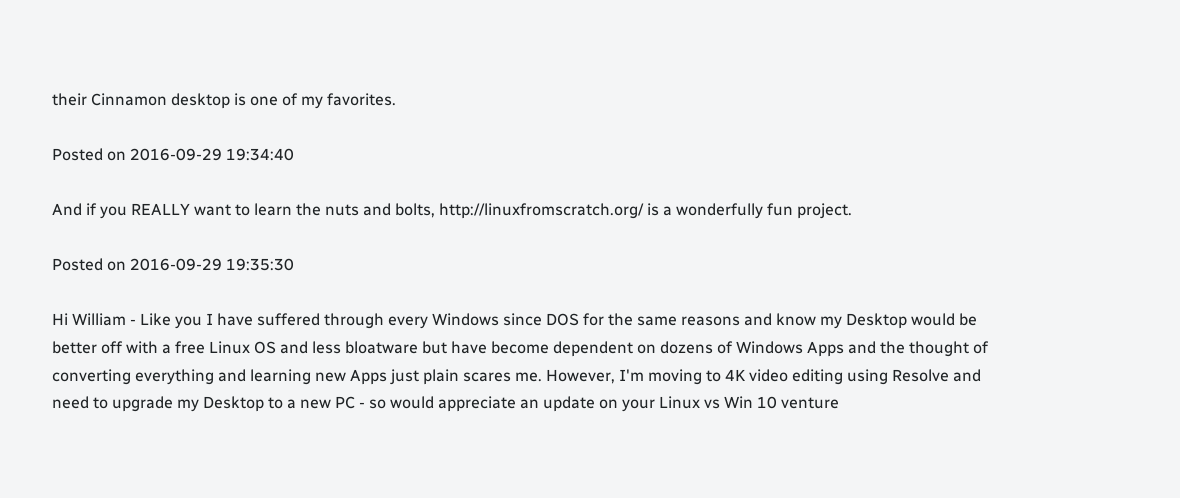their Cinnamon desktop is one of my favorites.

Posted on 2016-09-29 19:34:40

And if you REALLY want to learn the nuts and bolts, http://linuxfromscratch.org/ is a wonderfully fun project.

Posted on 2016-09-29 19:35:30

Hi William - Like you I have suffered through every Windows since DOS for the same reasons and know my Desktop would be better off with a free Linux OS and less bloatware but have become dependent on dozens of Windows Apps and the thought of converting everything and learning new Apps just plain scares me. However, I'm moving to 4K video editing using Resolve and need to upgrade my Desktop to a new PC - so would appreciate an update on your Linux vs Win 10 venture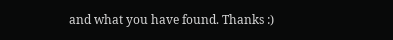and what you have found. Thanks :)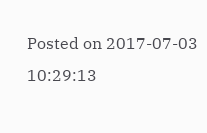Posted on 2017-07-03 10:29:13